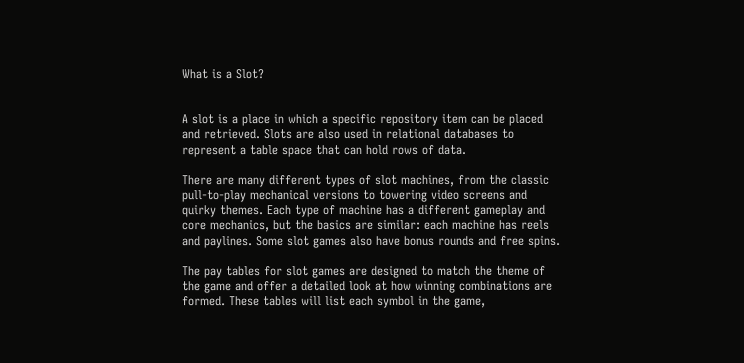What is a Slot?


A slot is a place in which a specific repository item can be placed and retrieved. Slots are also used in relational databases to represent a table space that can hold rows of data.

There are many different types of slot machines, from the classic pull-to-play mechanical versions to towering video screens and quirky themes. Each type of machine has a different gameplay and core mechanics, but the basics are similar: each machine has reels and paylines. Some slot games also have bonus rounds and free spins.

The pay tables for slot games are designed to match the theme of the game and offer a detailed look at how winning combinations are formed. These tables will list each symbol in the game,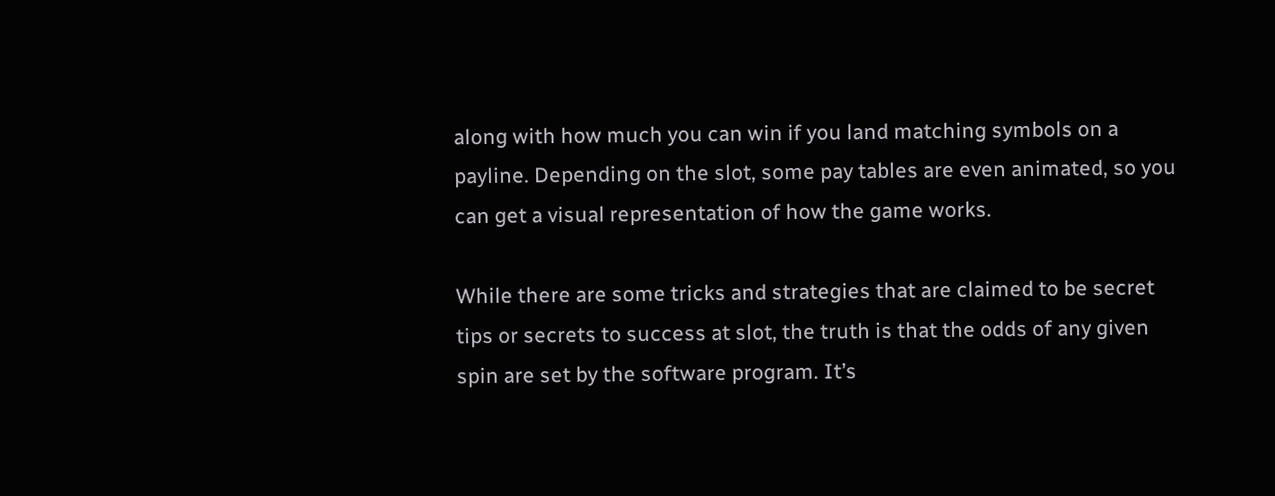along with how much you can win if you land matching symbols on a payline. Depending on the slot, some pay tables are even animated, so you can get a visual representation of how the game works.

While there are some tricks and strategies that are claimed to be secret tips or secrets to success at slot, the truth is that the odds of any given spin are set by the software program. It’s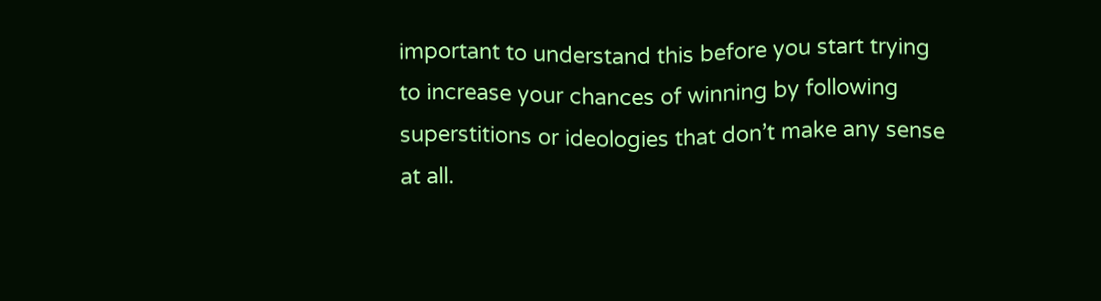important to understand this before you start trying to increase your chances of winning by following superstitions or ideologies that don’t make any sense at all.